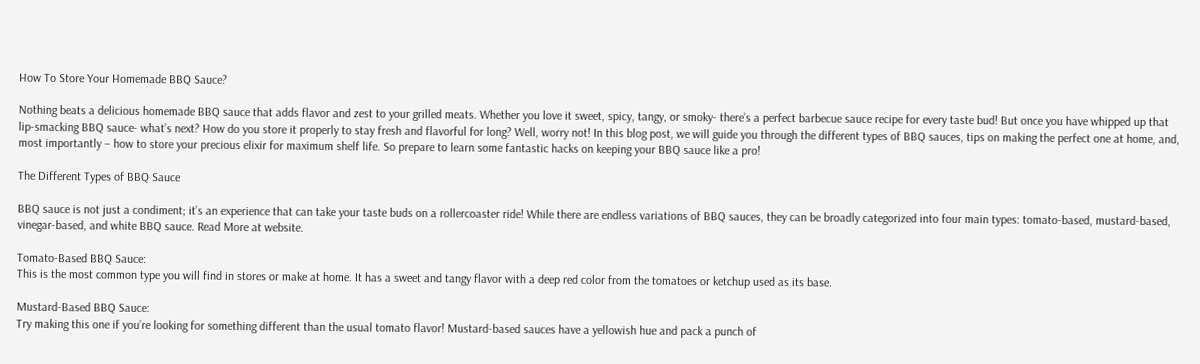How To Store Your Homemade BBQ Sauce?

Nothing beats a delicious homemade BBQ sauce that adds flavor and zest to your grilled meats. Whether you love it sweet, spicy, tangy, or smoky- there’s a perfect barbecue sauce recipe for every taste bud! But once you have whipped up that lip-smacking BBQ sauce- what’s next? How do you store it properly to stay fresh and flavorful for long? Well, worry not! In this blog post, we will guide you through the different types of BBQ sauces, tips on making the perfect one at home, and, most importantly – how to store your precious elixir for maximum shelf life. So prepare to learn some fantastic hacks on keeping your BBQ sauce like a pro!

The Different Types of BBQ Sauce

BBQ sauce is not just a condiment; it’s an experience that can take your taste buds on a rollercoaster ride! While there are endless variations of BBQ sauces, they can be broadly categorized into four main types: tomato-based, mustard-based, vinegar-based, and white BBQ sauce. Read More at website.

Tomato-Based BBQ Sauce:
This is the most common type you will find in stores or make at home. It has a sweet and tangy flavor with a deep red color from the tomatoes or ketchup used as its base.

Mustard-Based BBQ Sauce:
Try making this one if you’re looking for something different than the usual tomato flavor! Mustard-based sauces have a yellowish hue and pack a punch of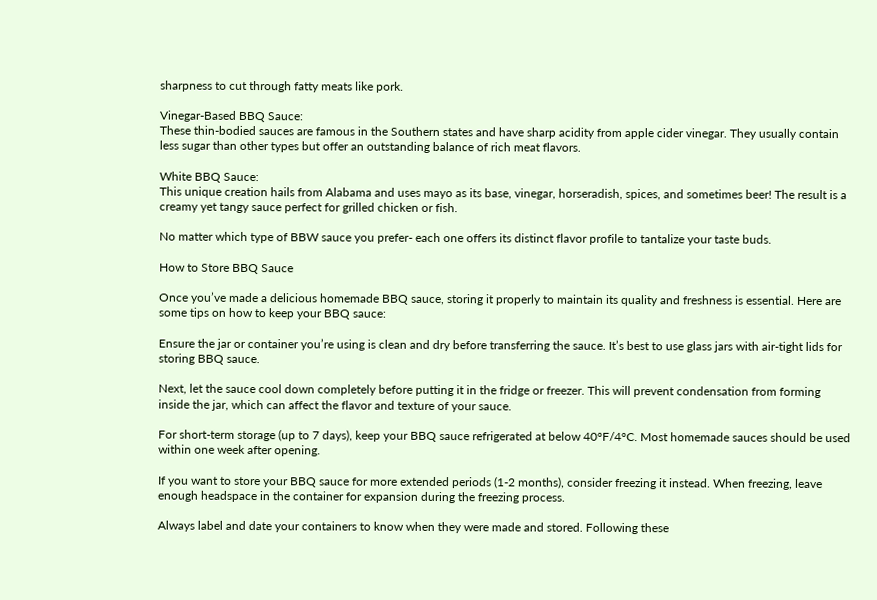sharpness to cut through fatty meats like pork.

Vinegar-Based BBQ Sauce:
These thin-bodied sauces are famous in the Southern states and have sharp acidity from apple cider vinegar. They usually contain less sugar than other types but offer an outstanding balance of rich meat flavors.

White BBQ Sauce:
This unique creation hails from Alabama and uses mayo as its base, vinegar, horseradish, spices, and sometimes beer! The result is a creamy yet tangy sauce perfect for grilled chicken or fish.

No matter which type of BBW sauce you prefer- each one offers its distinct flavor profile to tantalize your taste buds.

How to Store BBQ Sauce

Once you’ve made a delicious homemade BBQ sauce, storing it properly to maintain its quality and freshness is essential. Here are some tips on how to keep your BBQ sauce:

Ensure the jar or container you’re using is clean and dry before transferring the sauce. It’s best to use glass jars with air-tight lids for storing BBQ sauce.

Next, let the sauce cool down completely before putting it in the fridge or freezer. This will prevent condensation from forming inside the jar, which can affect the flavor and texture of your sauce.

For short-term storage (up to 7 days), keep your BBQ sauce refrigerated at below 40°F/4°C. Most homemade sauces should be used within one week after opening.

If you want to store your BBQ sauce for more extended periods (1-2 months), consider freezing it instead. When freezing, leave enough headspace in the container for expansion during the freezing process.

Always label and date your containers to know when they were made and stored. Following these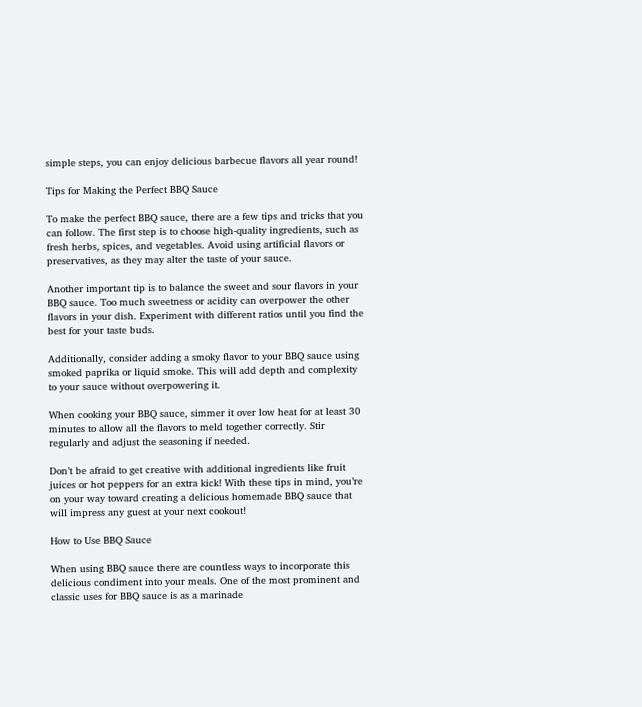simple steps, you can enjoy delicious barbecue flavors all year round!

Tips for Making the Perfect BBQ Sauce

To make the perfect BBQ sauce, there are a few tips and tricks that you can follow. The first step is to choose high-quality ingredients, such as fresh herbs, spices, and vegetables. Avoid using artificial flavors or preservatives, as they may alter the taste of your sauce.

Another important tip is to balance the sweet and sour flavors in your BBQ sauce. Too much sweetness or acidity can overpower the other flavors in your dish. Experiment with different ratios until you find the best for your taste buds.

Additionally, consider adding a smoky flavor to your BBQ sauce using smoked paprika or liquid smoke. This will add depth and complexity to your sauce without overpowering it.

When cooking your BBQ sauce, simmer it over low heat for at least 30 minutes to allow all the flavors to meld together correctly. Stir regularly and adjust the seasoning if needed.

Don’t be afraid to get creative with additional ingredients like fruit juices or hot peppers for an extra kick! With these tips in mind, you’re on your way toward creating a delicious homemade BBQ sauce that will impress any guest at your next cookout!

How to Use BBQ Sauce

When using BBQ sauce there are countless ways to incorporate this delicious condiment into your meals. One of the most prominent and classic uses for BBQ sauce is as a marinade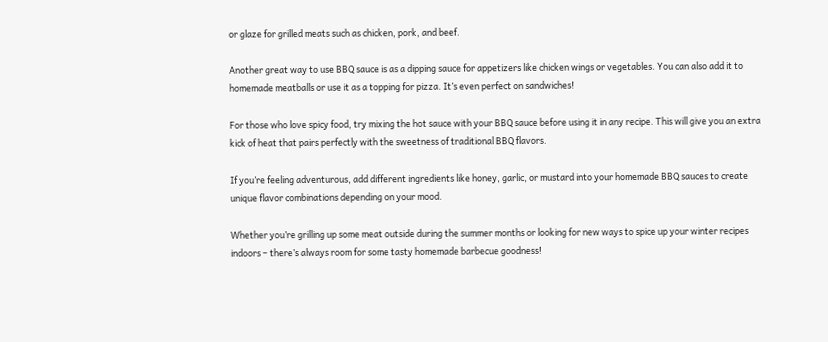or glaze for grilled meats such as chicken, pork, and beef.

Another great way to use BBQ sauce is as a dipping sauce for appetizers like chicken wings or vegetables. You can also add it to homemade meatballs or use it as a topping for pizza. It’s even perfect on sandwiches!

For those who love spicy food, try mixing the hot sauce with your BBQ sauce before using it in any recipe. This will give you an extra kick of heat that pairs perfectly with the sweetness of traditional BBQ flavors.

If you’re feeling adventurous, add different ingredients like honey, garlic, or mustard into your homemade BBQ sauces to create unique flavor combinations depending on your mood.

Whether you’re grilling up some meat outside during the summer months or looking for new ways to spice up your winter recipes indoors – there’s always room for some tasty homemade barbecue goodness!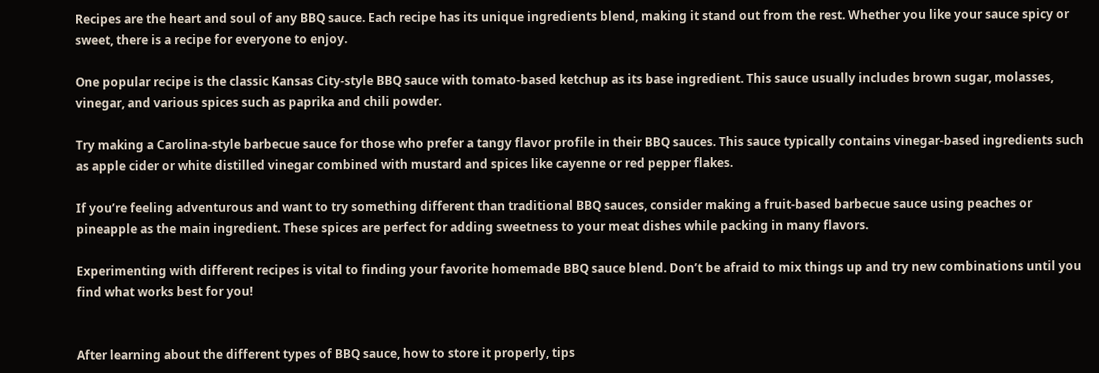Recipes are the heart and soul of any BBQ sauce. Each recipe has its unique ingredients blend, making it stand out from the rest. Whether you like your sauce spicy or sweet, there is a recipe for everyone to enjoy.

One popular recipe is the classic Kansas City-style BBQ sauce with tomato-based ketchup as its base ingredient. This sauce usually includes brown sugar, molasses, vinegar, and various spices such as paprika and chili powder.

Try making a Carolina-style barbecue sauce for those who prefer a tangy flavor profile in their BBQ sauces. This sauce typically contains vinegar-based ingredients such as apple cider or white distilled vinegar combined with mustard and spices like cayenne or red pepper flakes.

If you’re feeling adventurous and want to try something different than traditional BBQ sauces, consider making a fruit-based barbecue sauce using peaches or pineapple as the main ingredient. These spices are perfect for adding sweetness to your meat dishes while packing in many flavors.

Experimenting with different recipes is vital to finding your favorite homemade BBQ sauce blend. Don’t be afraid to mix things up and try new combinations until you find what works best for you!


After learning about the different types of BBQ sauce, how to store it properly, tips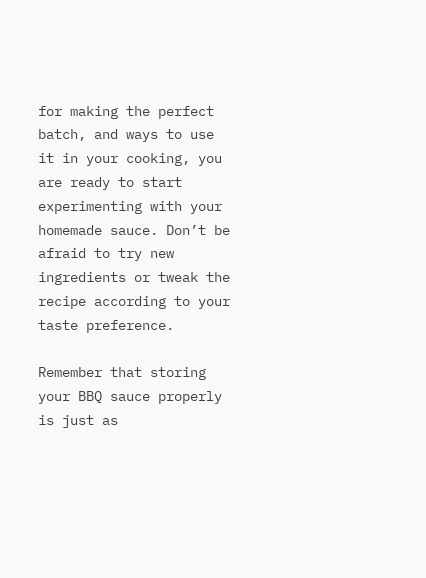for making the perfect batch, and ways to use it in your cooking, you are ready to start experimenting with your homemade sauce. Don’t be afraid to try new ingredients or tweak the recipe according to your taste preference.

Remember that storing your BBQ sauce properly is just as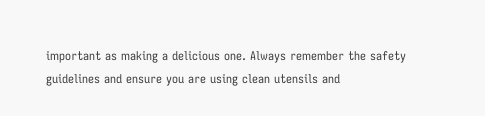important as making a delicious one. Always remember the safety guidelines and ensure you are using clean utensils and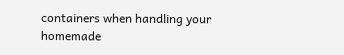containers when handling your homemade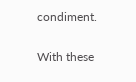condiment.

With these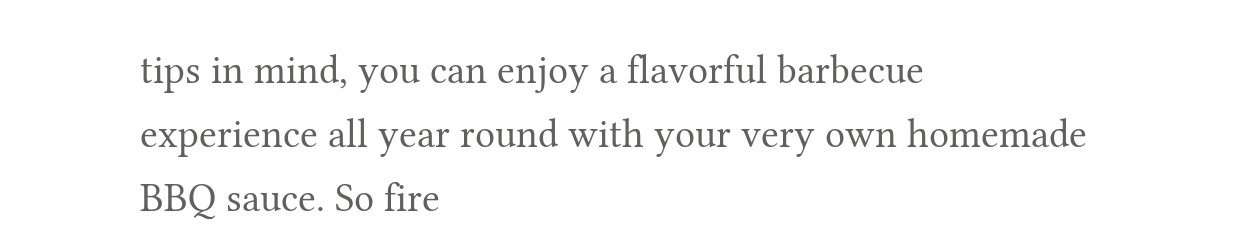tips in mind, you can enjoy a flavorful barbecue experience all year round with your very own homemade BBQ sauce. So fire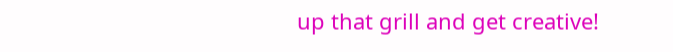up that grill and get creative!